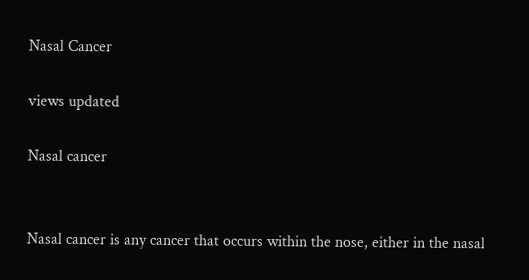Nasal Cancer

views updated

Nasal cancer


Nasal cancer is any cancer that occurs within the nose, either in the nasal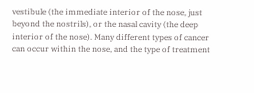vestibule (the immediate interior of the nose, just beyond the nostrils), or the nasal cavity (the deep interior of the nose). Many different types of cancer can occur within the nose, and the type of treatment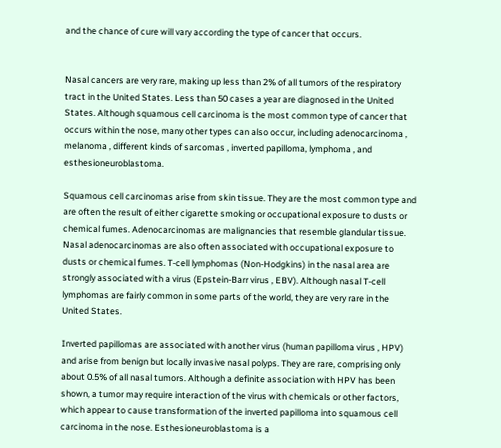and the chance of cure will vary according the type of cancer that occurs.


Nasal cancers are very rare, making up less than 2% of all tumors of the respiratory tract in the United States. Less than 50 cases a year are diagnosed in the United States. Although squamous cell carcinoma is the most common type of cancer that occurs within the nose, many other types can also occur, including adenocarcinoma , melanoma , different kinds of sarcomas , inverted papilloma, lymphoma , and esthesioneuroblastoma.

Squamous cell carcinomas arise from skin tissue. They are the most common type and are often the result of either cigarette smoking or occupational exposure to dusts or chemical fumes. Adenocarcinomas are malignancies that resemble glandular tissue. Nasal adenocarcinomas are also often associated with occupational exposure to dusts or chemical fumes. T-cell lymphomas (Non-Hodgkins) in the nasal area are strongly associated with a virus (Epstein-Barr virus , EBV). Although nasal T-cell lymphomas are fairly common in some parts of the world, they are very rare in the United States.

Inverted papillomas are associated with another virus (human papilloma virus , HPV) and arise from benign but locally invasive nasal polyps. They are rare, comprising only about 0.5% of all nasal tumors. Although a definite association with HPV has been shown, a tumor may require interaction of the virus with chemicals or other factors, which appear to cause transformation of the inverted papilloma into squamous cell carcinoma in the nose. Esthesioneuroblastoma is a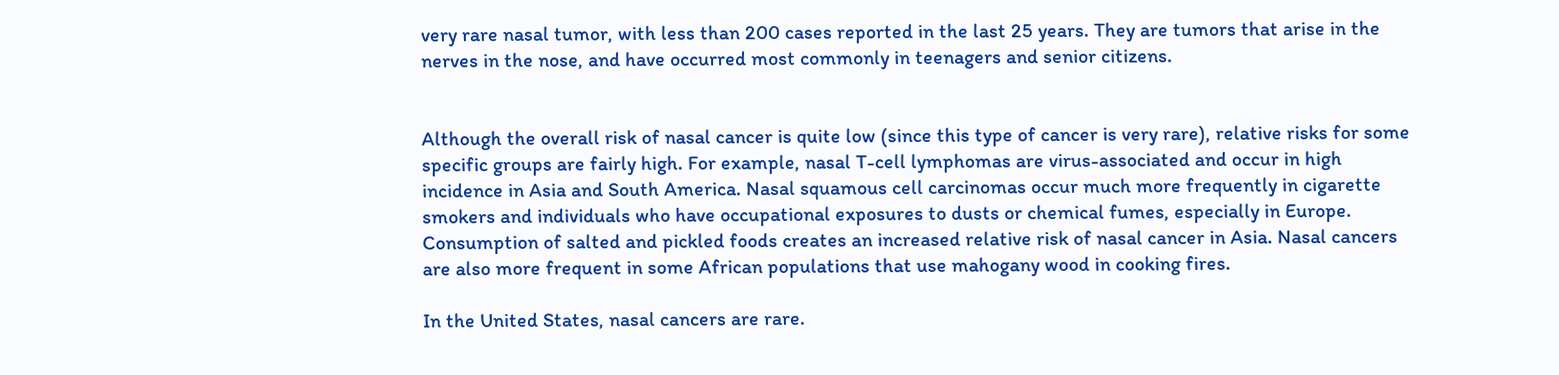very rare nasal tumor, with less than 200 cases reported in the last 25 years. They are tumors that arise in the nerves in the nose, and have occurred most commonly in teenagers and senior citizens.


Although the overall risk of nasal cancer is quite low (since this type of cancer is very rare), relative risks for some specific groups are fairly high. For example, nasal T-cell lymphomas are virus-associated and occur in high incidence in Asia and South America. Nasal squamous cell carcinomas occur much more frequently in cigarette smokers and individuals who have occupational exposures to dusts or chemical fumes, especially in Europe. Consumption of salted and pickled foods creates an increased relative risk of nasal cancer in Asia. Nasal cancers are also more frequent in some African populations that use mahogany wood in cooking fires.

In the United States, nasal cancers are rare.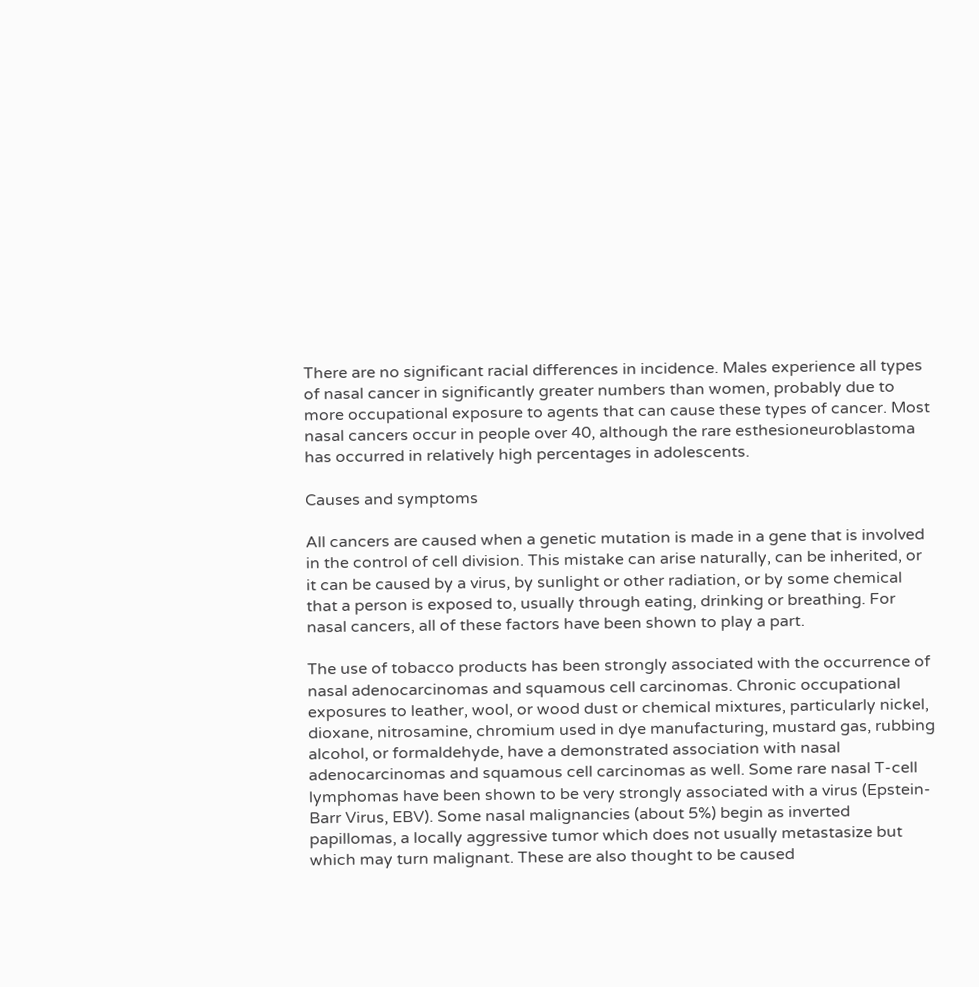There are no significant racial differences in incidence. Males experience all types of nasal cancer in significantly greater numbers than women, probably due to more occupational exposure to agents that can cause these types of cancer. Most nasal cancers occur in people over 40, although the rare esthesioneuroblastoma has occurred in relatively high percentages in adolescents.

Causes and symptoms

All cancers are caused when a genetic mutation is made in a gene that is involved in the control of cell division. This mistake can arise naturally, can be inherited, or it can be caused by a virus, by sunlight or other radiation, or by some chemical that a person is exposed to, usually through eating, drinking or breathing. For nasal cancers, all of these factors have been shown to play a part.

The use of tobacco products has been strongly associated with the occurrence of nasal adenocarcinomas and squamous cell carcinomas. Chronic occupational exposures to leather, wool, or wood dust or chemical mixtures, particularly nickel, dioxane, nitrosamine, chromium used in dye manufacturing, mustard gas, rubbing alcohol, or formaldehyde, have a demonstrated association with nasal adenocarcinomas and squamous cell carcinomas as well. Some rare nasal T-cell lymphomas have been shown to be very strongly associated with a virus (Epstein-Barr Virus, EBV). Some nasal malignancies (about 5%) begin as inverted papillomas, a locally aggressive tumor which does not usually metastasize but which may turn malignant. These are also thought to be caused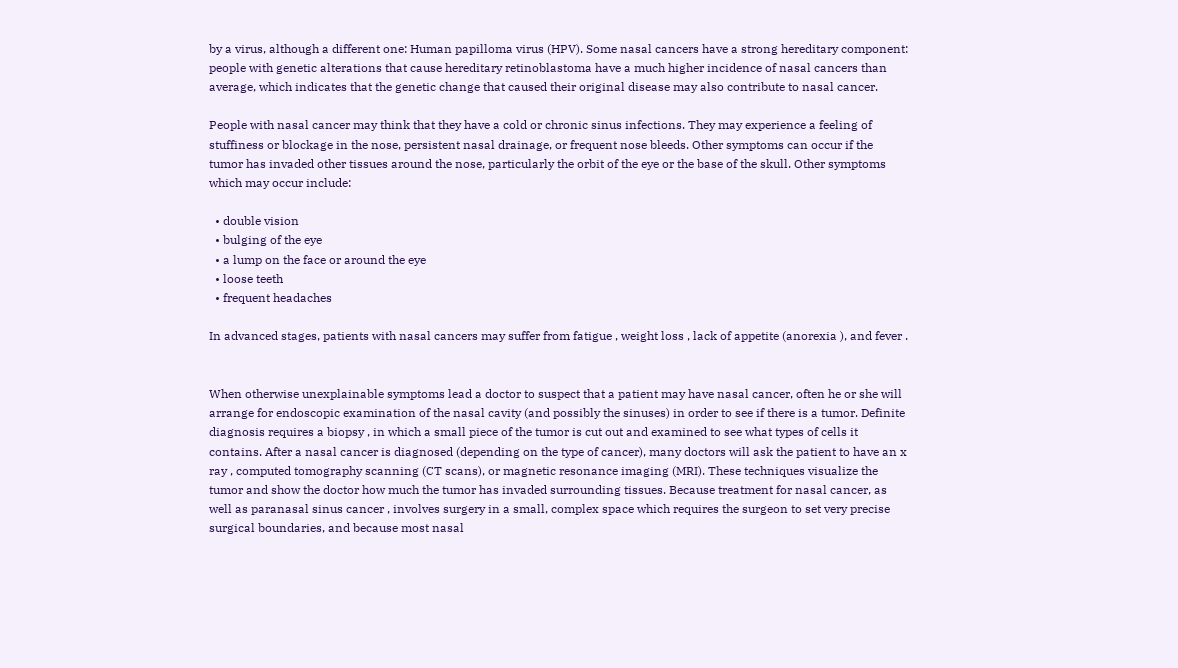by a virus, although a different one: Human papilloma virus (HPV). Some nasal cancers have a strong hereditary component: people with genetic alterations that cause hereditary retinoblastoma have a much higher incidence of nasal cancers than average, which indicates that the genetic change that caused their original disease may also contribute to nasal cancer.

People with nasal cancer may think that they have a cold or chronic sinus infections. They may experience a feeling of stuffiness or blockage in the nose, persistent nasal drainage, or frequent nose bleeds. Other symptoms can occur if the tumor has invaded other tissues around the nose, particularly the orbit of the eye or the base of the skull. Other symptoms which may occur include:

  • double vision
  • bulging of the eye
  • a lump on the face or around the eye
  • loose teeth
  • frequent headaches

In advanced stages, patients with nasal cancers may suffer from fatigue , weight loss , lack of appetite (anorexia ), and fever .


When otherwise unexplainable symptoms lead a doctor to suspect that a patient may have nasal cancer, often he or she will arrange for endoscopic examination of the nasal cavity (and possibly the sinuses) in order to see if there is a tumor. Definite diagnosis requires a biopsy , in which a small piece of the tumor is cut out and examined to see what types of cells it contains. After a nasal cancer is diagnosed (depending on the type of cancer), many doctors will ask the patient to have an x ray , computed tomography scanning (CT scans), or magnetic resonance imaging (MRI). These techniques visualize the tumor and show the doctor how much the tumor has invaded surrounding tissues. Because treatment for nasal cancer, as well as paranasal sinus cancer , involves surgery in a small, complex space which requires the surgeon to set very precise surgical boundaries, and because most nasal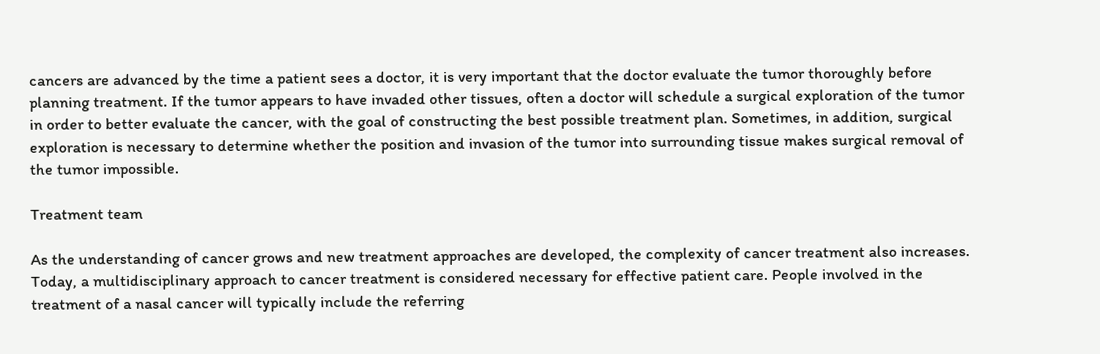cancers are advanced by the time a patient sees a doctor, it is very important that the doctor evaluate the tumor thoroughly before planning treatment. If the tumor appears to have invaded other tissues, often a doctor will schedule a surgical exploration of the tumor in order to better evaluate the cancer, with the goal of constructing the best possible treatment plan. Sometimes, in addition, surgical exploration is necessary to determine whether the position and invasion of the tumor into surrounding tissue makes surgical removal of the tumor impossible.

Treatment team

As the understanding of cancer grows and new treatment approaches are developed, the complexity of cancer treatment also increases. Today, a multidisciplinary approach to cancer treatment is considered necessary for effective patient care. People involved in the treatment of a nasal cancer will typically include the referring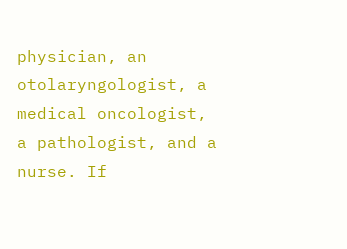physician, an otolaryngologist, a medical oncologist, a pathologist, and a nurse. If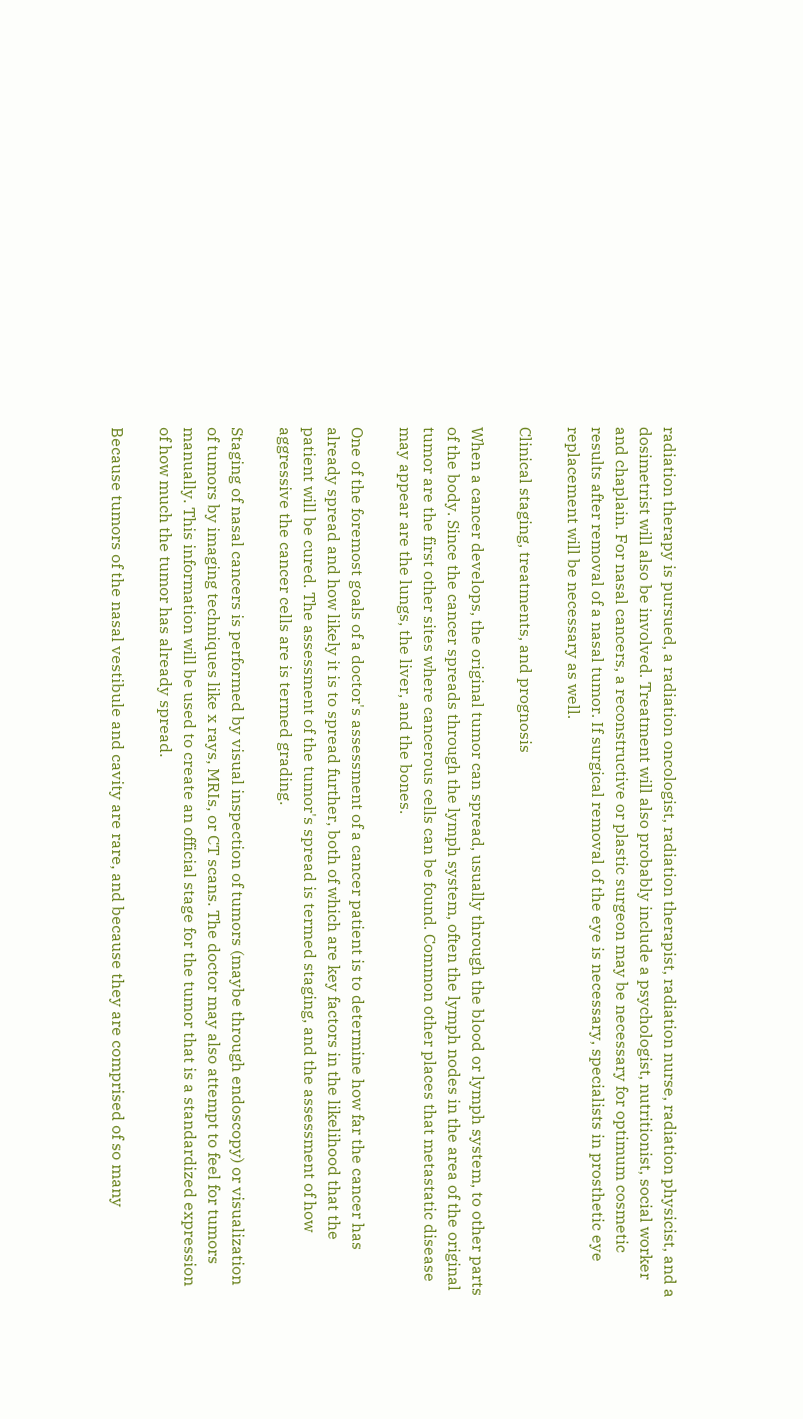radiation therapy is pursued, a radiation oncologist, radiation therapist, radiation nurse, radiation physicist, and a dosimetrist will also be involved. Treatment will also probably include a psychologist, nutritionist, social worker and chaplain. For nasal cancers, a reconstructive or plastic surgeon may be necessary for optimum cosmetic results after removal of a nasal tumor. If surgical removal of the eye is necessary, specialists in prosthetic eye replacement will be necessary as well.

Clinical staging, treatments, and prognosis

When a cancer develops, the original tumor can spread, usually through the blood or lymph system, to other parts of the body. Since the cancer spreads through the lymph system, often the lymph nodes in the area of the original tumor are the first other sites where cancerous cells can be found. Common other places that metastatic disease may appear are the lungs, the liver, and the bones.

One of the foremost goals of a doctor's assessment of a cancer patient is to determine how far the cancer has already spread and how likely it is to spread further, both of which are key factors in the likelihood that the patient will be cured. The assessment of the tumor's spread is termed staging, and the assessment of how aggressive the cancer cells are is termed grading.

Staging of nasal cancers is performed by visual inspection of tumors (maybe through endoscopy) or visualization of tumors by imaging techniques like x rays, MRIs, or CT scans. The doctor may also attempt to feel for tumors manually. This information will be used to create an official stage for the tumor that is a standardized expression of how much the tumor has already spread.

Because tumors of the nasal vestibule and cavity are rare, and because they are comprised of so many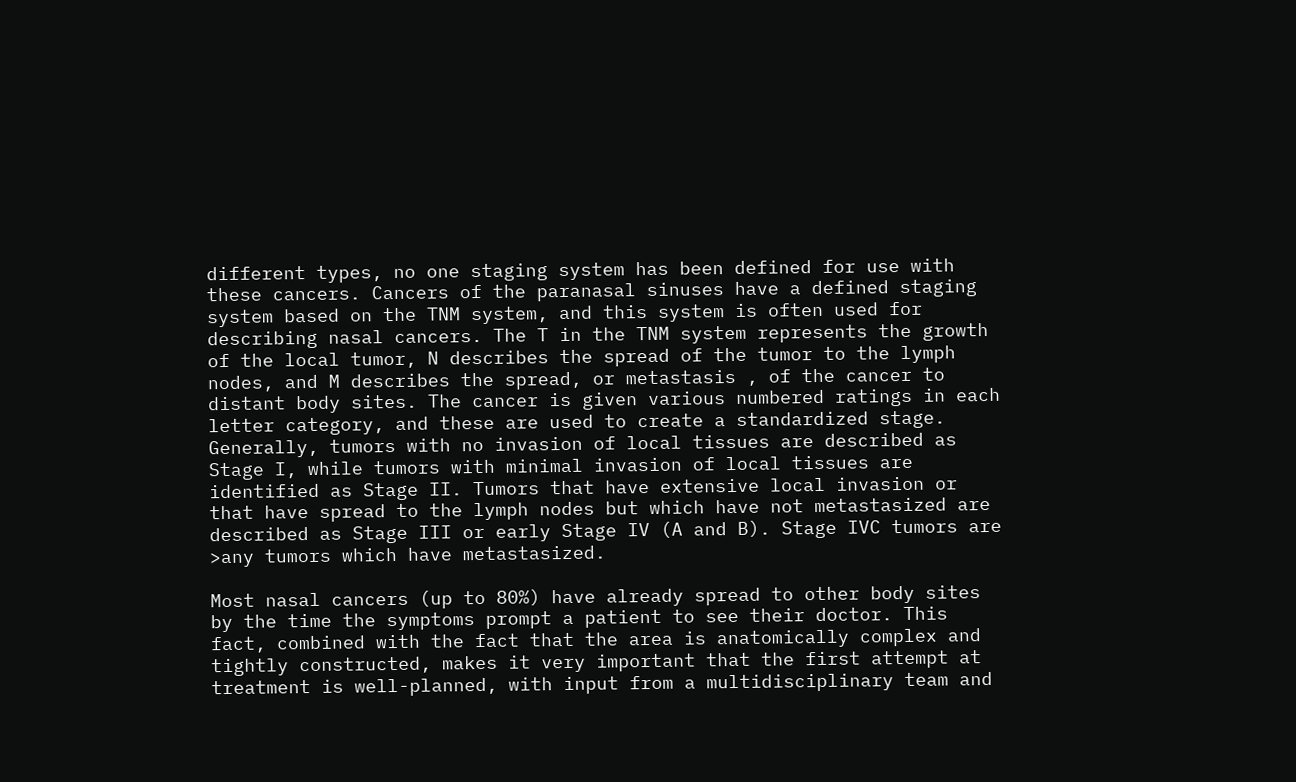different types, no one staging system has been defined for use with these cancers. Cancers of the paranasal sinuses have a defined staging system based on the TNM system, and this system is often used for describing nasal cancers. The T in the TNM system represents the growth of the local tumor, N describes the spread of the tumor to the lymph nodes, and M describes the spread, or metastasis , of the cancer to distant body sites. The cancer is given various numbered ratings in each letter category, and these are used to create a standardized stage. Generally, tumors with no invasion of local tissues are described as Stage I, while tumors with minimal invasion of local tissues are identified as Stage II. Tumors that have extensive local invasion or that have spread to the lymph nodes but which have not metastasized are described as Stage III or early Stage IV (A and B). Stage IVC tumors are >any tumors which have metastasized.

Most nasal cancers (up to 80%) have already spread to other body sites by the time the symptoms prompt a patient to see their doctor. This fact, combined with the fact that the area is anatomically complex and tightly constructed, makes it very important that the first attempt at treatment is well-planned, with input from a multidisciplinary team and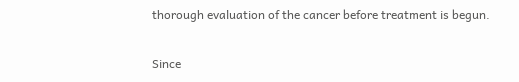thorough evaluation of the cancer before treatment is begun.

Since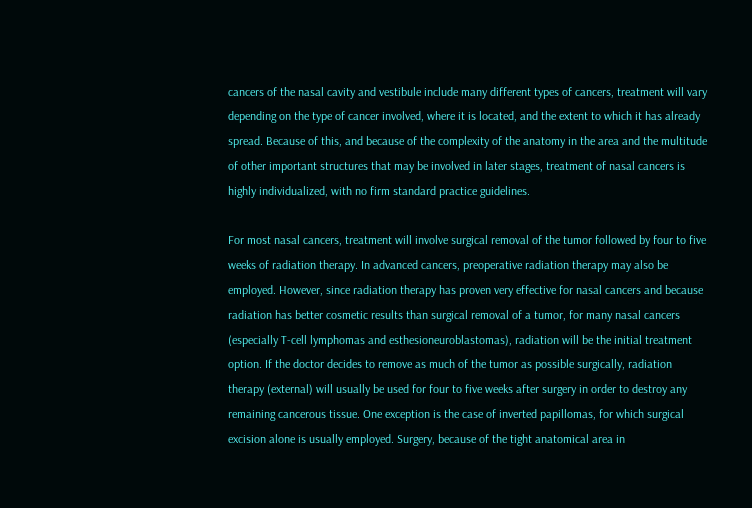cancers of the nasal cavity and vestibule include many different types of cancers, treatment will vary depending on the type of cancer involved, where it is located, and the extent to which it has already spread. Because of this, and because of the complexity of the anatomy in the area and the multitude of other important structures that may be involved in later stages, treatment of nasal cancers is highly individualized, with no firm standard practice guidelines.

For most nasal cancers, treatment will involve surgical removal of the tumor followed by four to five weeks of radiation therapy. In advanced cancers, preoperative radiation therapy may also be employed. However, since radiation therapy has proven very effective for nasal cancers and because radiation has better cosmetic results than surgical removal of a tumor, for many nasal cancers (especially T-cell lymphomas and esthesioneuroblastomas), radiation will be the initial treatment option. If the doctor decides to remove as much of the tumor as possible surgically, radiation therapy (external) will usually be used for four to five weeks after surgery in order to destroy any remaining cancerous tissue. One exception is the case of inverted papillomas, for which surgical excision alone is usually employed. Surgery, because of the tight anatomical area in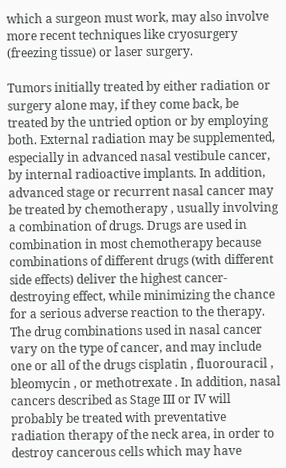which a surgeon must work, may also involve more recent techniques like cryosurgery (freezing tissue) or laser surgery.

Tumors initially treated by either radiation or surgery alone may, if they come back, be treated by the untried option or by employing both. External radiation may be supplemented, especially in advanced nasal vestibule cancer, by internal radioactive implants. In addition, advanced stage or recurrent nasal cancer may be treated by chemotherapy , usually involving a combination of drugs. Drugs are used in combination in most chemotherapy because combinations of different drugs (with different side effects) deliver the highest cancer-destroying effect, while minimizing the chance for a serious adverse reaction to the therapy. The drug combinations used in nasal cancer vary on the type of cancer, and may include one or all of the drugs cisplatin , fluorouracil , bleomycin , or methotrexate . In addition, nasal cancers described as Stage III or IV will probably be treated with preventative radiation therapy of the neck area, in order to destroy cancerous cells which may have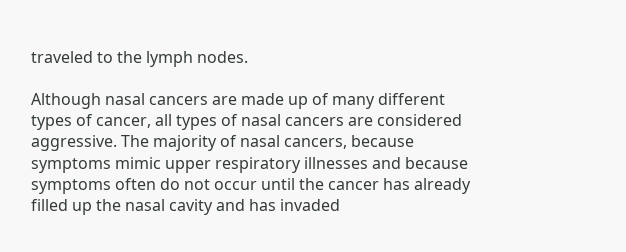traveled to the lymph nodes.

Although nasal cancers are made up of many different types of cancer, all types of nasal cancers are considered aggressive. The majority of nasal cancers, because symptoms mimic upper respiratory illnesses and because symptoms often do not occur until the cancer has already filled up the nasal cavity and has invaded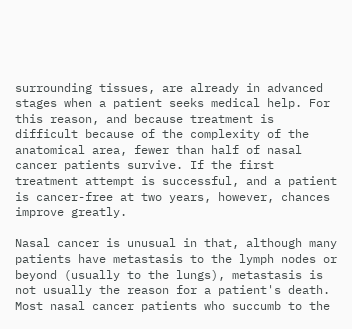surrounding tissues, are already in advanced stages when a patient seeks medical help. For this reason, and because treatment is difficult because of the complexity of the anatomical area, fewer than half of nasal cancer patients survive. If the first treatment attempt is successful, and a patient is cancer-free at two years, however, chances improve greatly.

Nasal cancer is unusual in that, although many patients have metastasis to the lymph nodes or beyond (usually to the lungs), metastasis is not usually the reason for a patient's death. Most nasal cancer patients who succumb to the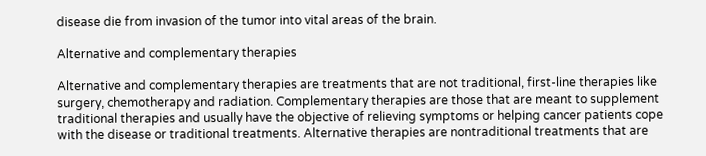disease die from invasion of the tumor into vital areas of the brain.

Alternative and complementary therapies

Alternative and complementary therapies are treatments that are not traditional, first-line therapies like surgery, chemotherapy and radiation. Complementary therapies are those that are meant to supplement traditional therapies and usually have the objective of relieving symptoms or helping cancer patients cope with the disease or traditional treatments. Alternative therapies are nontraditional treatments that are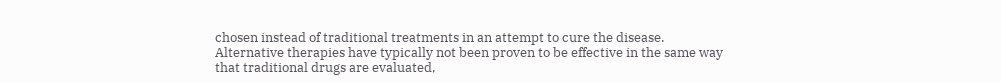chosen instead of traditional treatments in an attempt to cure the disease. Alternative therapies have typically not been proven to be effective in the same way that traditional drugs are evaluated,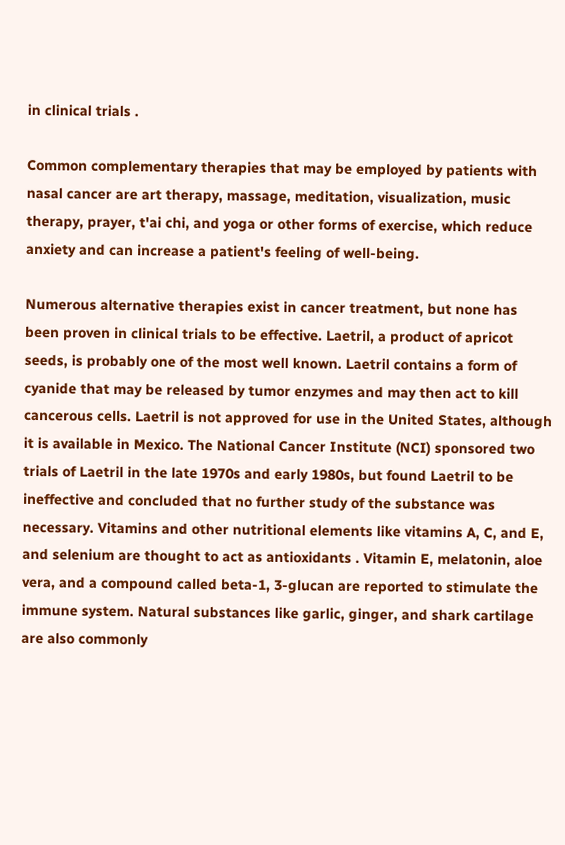in clinical trials .

Common complementary therapies that may be employed by patients with nasal cancer are art therapy, massage, meditation, visualization, music therapy, prayer, t'ai chi, and yoga or other forms of exercise, which reduce anxiety and can increase a patient's feeling of well-being.

Numerous alternative therapies exist in cancer treatment, but none has been proven in clinical trials to be effective. Laetril, a product of apricot seeds, is probably one of the most well known. Laetril contains a form of cyanide that may be released by tumor enzymes and may then act to kill cancerous cells. Laetril is not approved for use in the United States, although it is available in Mexico. The National Cancer Institute (NCI) sponsored two trials of Laetril in the late 1970s and early 1980s, but found Laetril to be ineffective and concluded that no further study of the substance was necessary. Vitamins and other nutritional elements like vitamins A, C, and E, and selenium are thought to act as antioxidants . Vitamin E, melatonin, aloe vera, and a compound called beta-1, 3-glucan are reported to stimulate the immune system. Natural substances like garlic, ginger, and shark cartilage are also commonly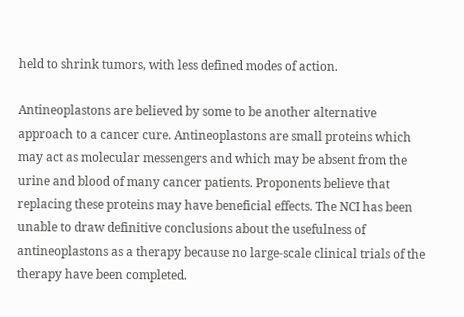held to shrink tumors, with less defined modes of action.

Antineoplastons are believed by some to be another alternative approach to a cancer cure. Antineoplastons are small proteins which may act as molecular messengers and which may be absent from the urine and blood of many cancer patients. Proponents believe that replacing these proteins may have beneficial effects. The NCI has been unable to draw definitive conclusions about the usefulness of antineoplastons as a therapy because no large-scale clinical trials of the therapy have been completed.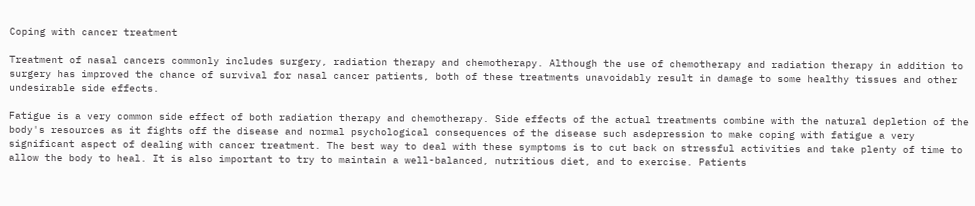Coping with cancer treatment

Treatment of nasal cancers commonly includes surgery, radiation therapy and chemotherapy. Although the use of chemotherapy and radiation therapy in addition to surgery has improved the chance of survival for nasal cancer patients, both of these treatments unavoidably result in damage to some healthy tissues and other undesirable side effects.

Fatigue is a very common side effect of both radiation therapy and chemotherapy. Side effects of the actual treatments combine with the natural depletion of the body's resources as it fights off the disease and normal psychological consequences of the disease such asdepression to make coping with fatigue a very significant aspect of dealing with cancer treatment. The best way to deal with these symptoms is to cut back on stressful activities and take plenty of time to allow the body to heal. It is also important to try to maintain a well-balanced, nutritious diet, and to exercise. Patients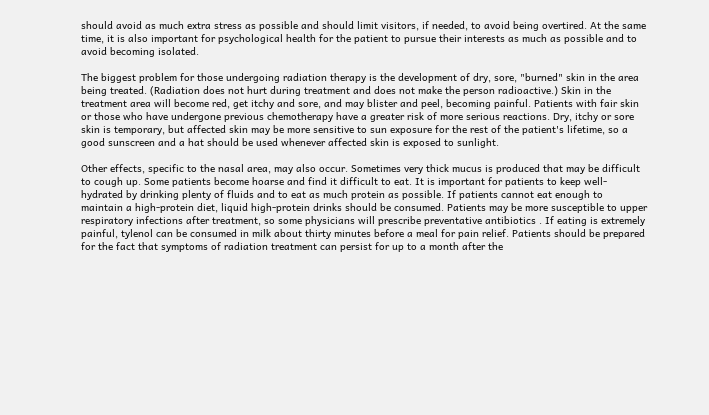should avoid as much extra stress as possible and should limit visitors, if needed, to avoid being overtired. At the same time, it is also important for psychological health for the patient to pursue their interests as much as possible and to avoid becoming isolated.

The biggest problem for those undergoing radiation therapy is the development of dry, sore, "burned" skin in the area being treated. (Radiation does not hurt during treatment and does not make the person radioactive.) Skin in the treatment area will become red, get itchy and sore, and may blister and peel, becoming painful. Patients with fair skin or those who have undergone previous chemotherapy have a greater risk of more serious reactions. Dry, itchy or sore skin is temporary, but affected skin may be more sensitive to sun exposure for the rest of the patient's lifetime, so a good sunscreen and a hat should be used whenever affected skin is exposed to sunlight.

Other effects, specific to the nasal area, may also occur. Sometimes very thick mucus is produced that may be difficult to cough up. Some patients become hoarse and find it difficult to eat. It is important for patients to keep well-hydrated by drinking plenty of fluids and to eat as much protein as possible. If patients cannot eat enough to maintain a high-protein diet, liquid high-protein drinks should be consumed. Patients may be more susceptible to upper respiratory infections after treatment, so some physicians will prescribe preventative antibiotics . If eating is extremely painful, tylenol can be consumed in milk about thirty minutes before a meal for pain relief. Patients should be prepared for the fact that symptoms of radiation treatment can persist for up to a month after the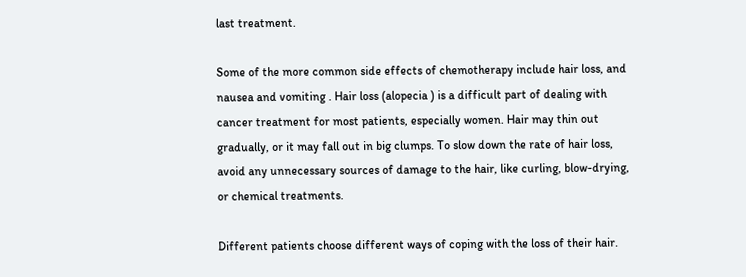last treatment.

Some of the more common side effects of chemotherapy include hair loss, and nausea and vomiting . Hair loss (alopecia ) is a difficult part of dealing with cancer treatment for most patients, especially women. Hair may thin out gradually, or it may fall out in big clumps. To slow down the rate of hair loss, avoid any unnecessary sources of damage to the hair, like curling, blow-drying, or chemical treatments.

Different patients choose different ways of coping with the loss of their hair.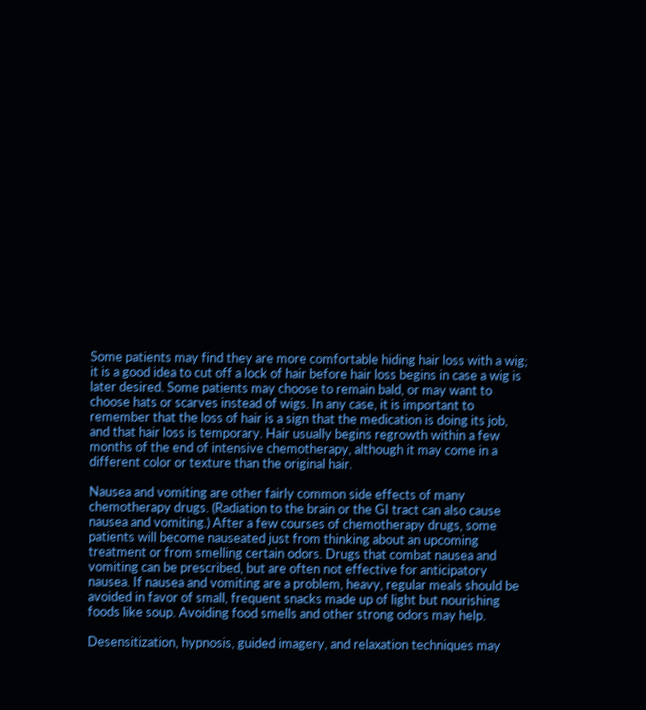Some patients may find they are more comfortable hiding hair loss with a wig; it is a good idea to cut off a lock of hair before hair loss begins in case a wig is later desired. Some patients may choose to remain bald, or may want to choose hats or scarves instead of wigs. In any case, it is important to remember that the loss of hair is a sign that the medication is doing its job, and that hair loss is temporary. Hair usually begins regrowth within a few months of the end of intensive chemotherapy, although it may come in a different color or texture than the original hair.

Nausea and vomiting are other fairly common side effects of many chemotherapy drugs. (Radiation to the brain or the GI tract can also cause nausea and vomiting.) After a few courses of chemotherapy drugs, some patients will become nauseated just from thinking about an upcoming treatment or from smelling certain odors. Drugs that combat nausea and vomiting can be prescribed, but are often not effective for anticipatory nausea. If nausea and vomiting are a problem, heavy, regular meals should be avoided in favor of small, frequent snacks made up of light but nourishing foods like soup. Avoiding food smells and other strong odors may help.

Desensitization, hypnosis, guided imagery, and relaxation techniques may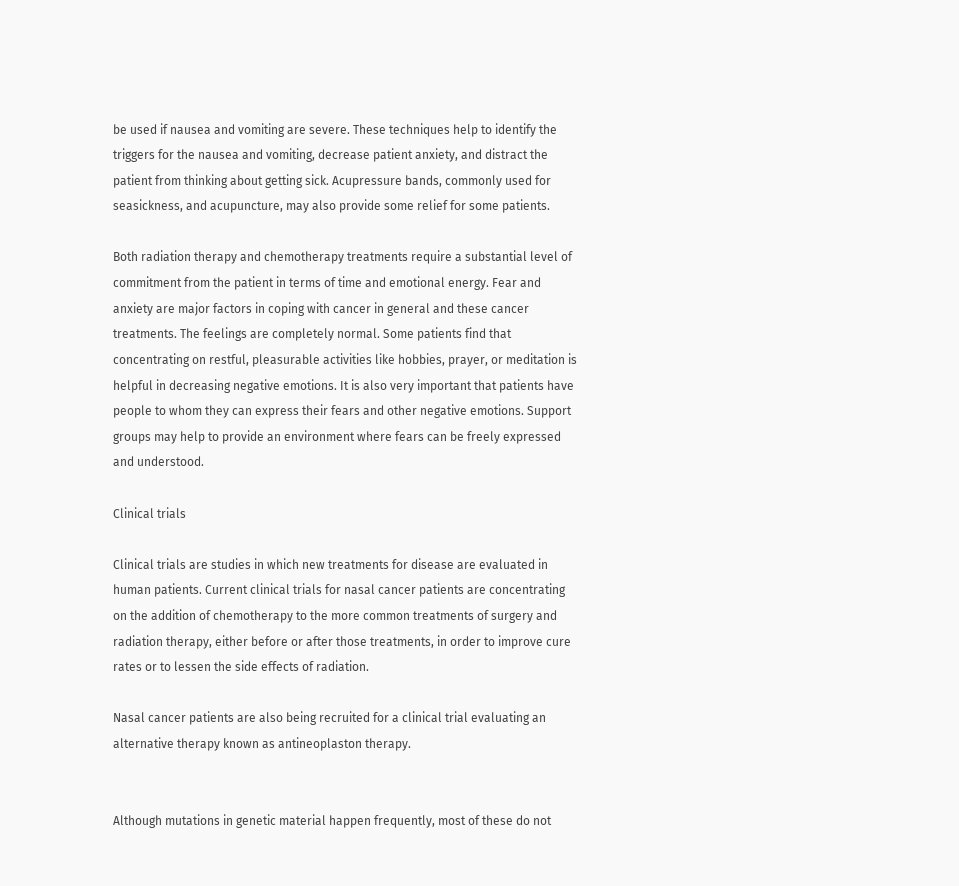be used if nausea and vomiting are severe. These techniques help to identify the triggers for the nausea and vomiting, decrease patient anxiety, and distract the patient from thinking about getting sick. Acupressure bands, commonly used for seasickness, and acupuncture, may also provide some relief for some patients.

Both radiation therapy and chemotherapy treatments require a substantial level of commitment from the patient in terms of time and emotional energy. Fear and anxiety are major factors in coping with cancer in general and these cancer treatments. The feelings are completely normal. Some patients find that concentrating on restful, pleasurable activities like hobbies, prayer, or meditation is helpful in decreasing negative emotions. It is also very important that patients have people to whom they can express their fears and other negative emotions. Support groups may help to provide an environment where fears can be freely expressed and understood.

Clinical trials

Clinical trials are studies in which new treatments for disease are evaluated in human patients. Current clinical trials for nasal cancer patients are concentrating on the addition of chemotherapy to the more common treatments of surgery and radiation therapy, either before or after those treatments, in order to improve cure rates or to lessen the side effects of radiation.

Nasal cancer patients are also being recruited for a clinical trial evaluating an alternative therapy known as antineoplaston therapy.


Although mutations in genetic material happen frequently, most of these do not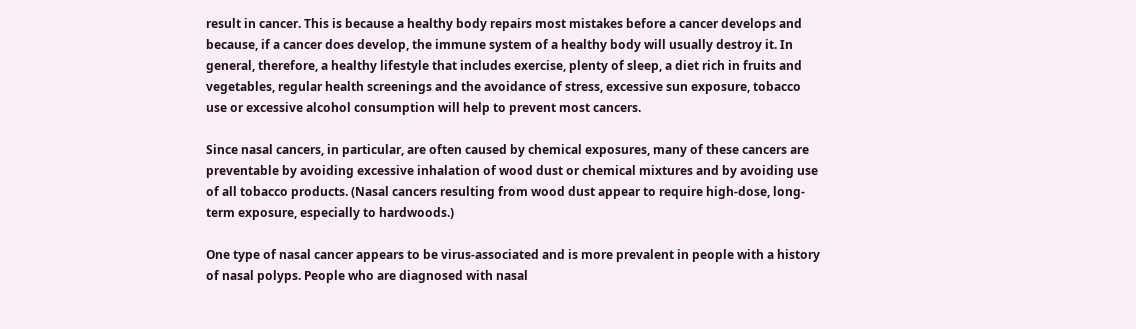result in cancer. This is because a healthy body repairs most mistakes before a cancer develops and because, if a cancer does develop, the immune system of a healthy body will usually destroy it. In general, therefore, a healthy lifestyle that includes exercise, plenty of sleep, a diet rich in fruits and vegetables, regular health screenings and the avoidance of stress, excessive sun exposure, tobacco use or excessive alcohol consumption will help to prevent most cancers.

Since nasal cancers, in particular, are often caused by chemical exposures, many of these cancers are preventable by avoiding excessive inhalation of wood dust or chemical mixtures and by avoiding use of all tobacco products. (Nasal cancers resulting from wood dust appear to require high-dose, long-term exposure, especially to hardwoods.)

One type of nasal cancer appears to be virus-associated and is more prevalent in people with a history of nasal polyps. People who are diagnosed with nasal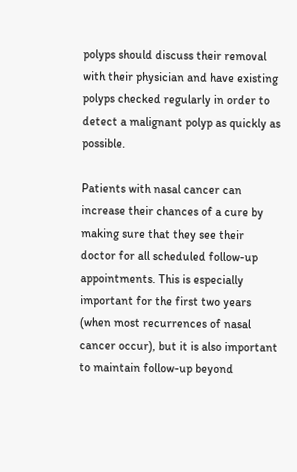polyps should discuss their removal with their physician and have existing polyps checked regularly in order to detect a malignant polyp as quickly as possible.

Patients with nasal cancer can increase their chances of a cure by making sure that they see their doctor for all scheduled follow-up appointments. This is especially important for the first two years (when most recurrences of nasal cancer occur), but it is also important to maintain follow-up beyond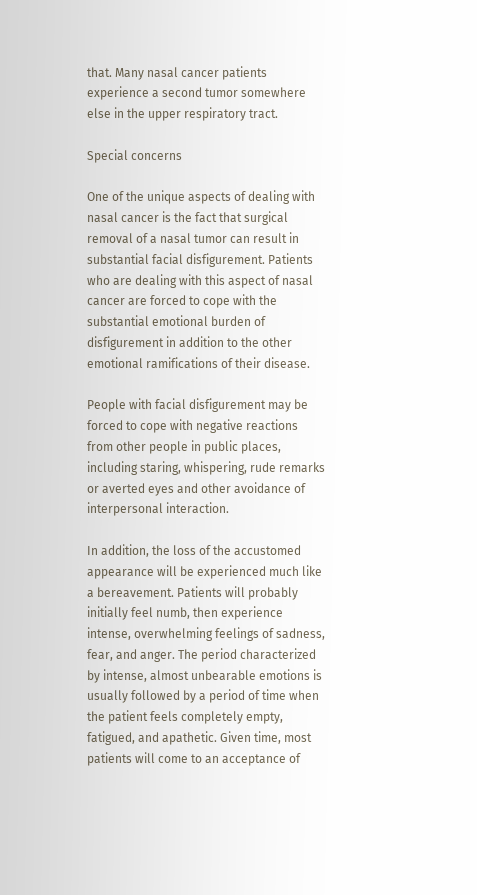that. Many nasal cancer patients experience a second tumor somewhere else in the upper respiratory tract.

Special concerns

One of the unique aspects of dealing with nasal cancer is the fact that surgical removal of a nasal tumor can result in substantial facial disfigurement. Patients who are dealing with this aspect of nasal cancer are forced to cope with the substantial emotional burden of disfigurement in addition to the other emotional ramifications of their disease.

People with facial disfigurement may be forced to cope with negative reactions from other people in public places, including staring, whispering, rude remarks or averted eyes and other avoidance of interpersonal interaction.

In addition, the loss of the accustomed appearance will be experienced much like a bereavement. Patients will probably initially feel numb, then experience intense, overwhelming feelings of sadness, fear, and anger. The period characterized by intense, almost unbearable emotions is usually followed by a period of time when the patient feels completely empty, fatigued, and apathetic. Given time, most patients will come to an acceptance of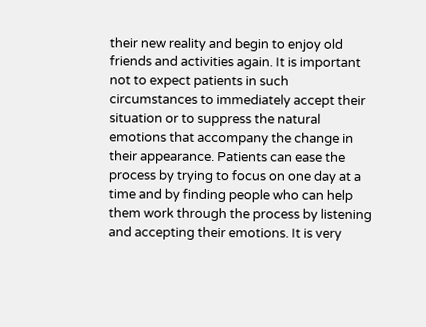their new reality and begin to enjoy old friends and activities again. It is important not to expect patients in such circumstances to immediately accept their situation or to suppress the natural emotions that accompany the change in their appearance. Patients can ease the process by trying to focus on one day at a time and by finding people who can help them work through the process by listening and accepting their emotions. It is very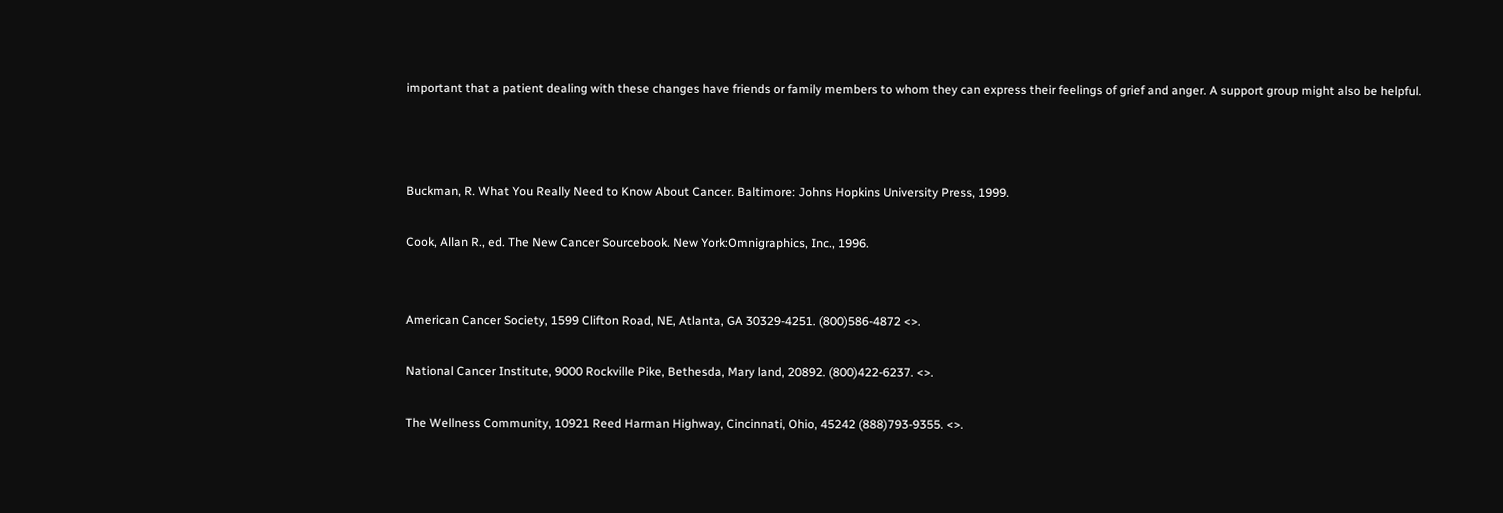important that a patient dealing with these changes have friends or family members to whom they can express their feelings of grief and anger. A support group might also be helpful.



Buckman, R. What You Really Need to Know About Cancer. Baltimore: Johns Hopkins University Press, 1999.

Cook, Allan R., ed. The New Cancer Sourcebook. New York:Omnigraphics, Inc., 1996.


American Cancer Society, 1599 Clifton Road, NE, Atlanta, GA 30329-4251. (800)586-4872 <>.

National Cancer Institute, 9000 Rockville Pike, Bethesda, Mary land, 20892. (800)422-6237. <>.

The Wellness Community, 10921 Reed Harman Highway, Cincinnati, Ohio, 45242 (888)793-9355. <>.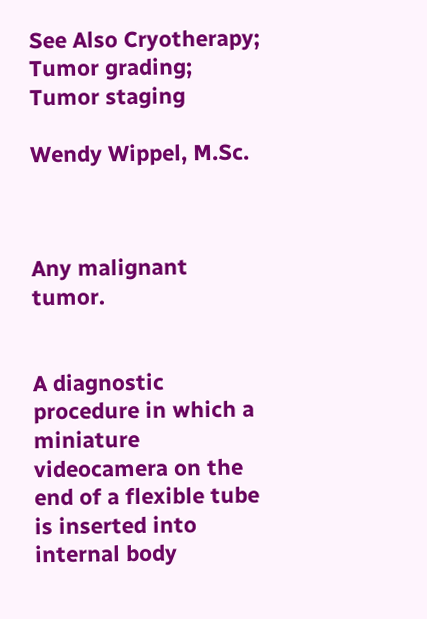See Also Cryotherapy; Tumor grading; Tumor staging

Wendy Wippel, M.Sc.



Any malignant tumor.


A diagnostic procedure in which a miniature videocamera on the end of a flexible tube is inserted into internal body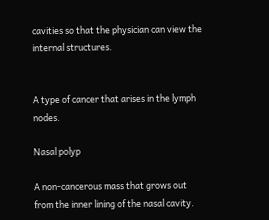cavities so that the physician can view the internal structures.


A type of cancer that arises in the lymph nodes.

Nasal polyp

A non-cancerous mass that grows out from the inner lining of the nasal cavity.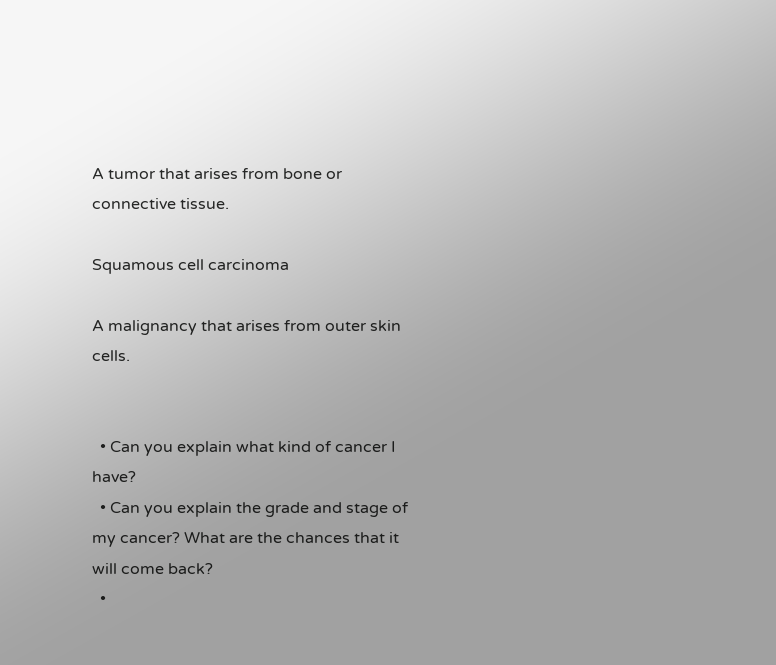A tumor that arises from bone or connective tissue.

Squamous cell carcinoma

A malignancy that arises from outer skin cells.


  • Can you explain what kind of cancer I have?
  • Can you explain the grade and stage of my cancer? What are the chances that it will come back?
  •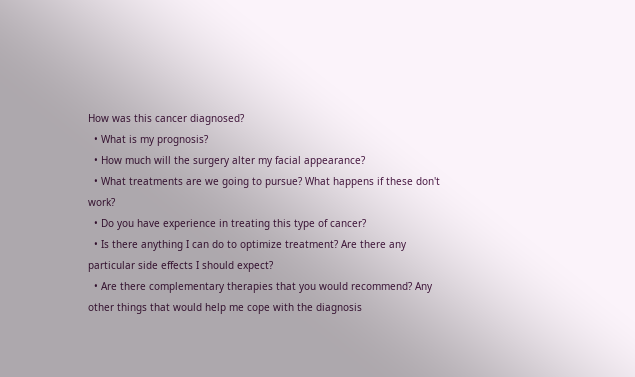How was this cancer diagnosed?
  • What is my prognosis?
  • How much will the surgery alter my facial appearance?
  • What treatments are we going to pursue? What happens if these don't work?
  • Do you have experience in treating this type of cancer?
  • Is there anything I can do to optimize treatment? Are there any particular side effects I should expect?
  • Are there complementary therapies that you would recommend? Any other things that would help me cope with the diagnosis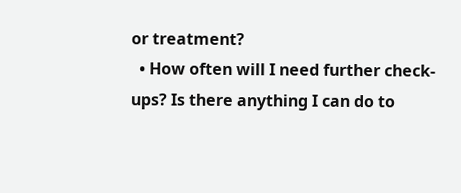or treatment?
  • How often will I need further check-ups? Is there anything I can do to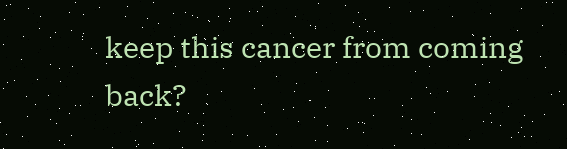keep this cancer from coming back?